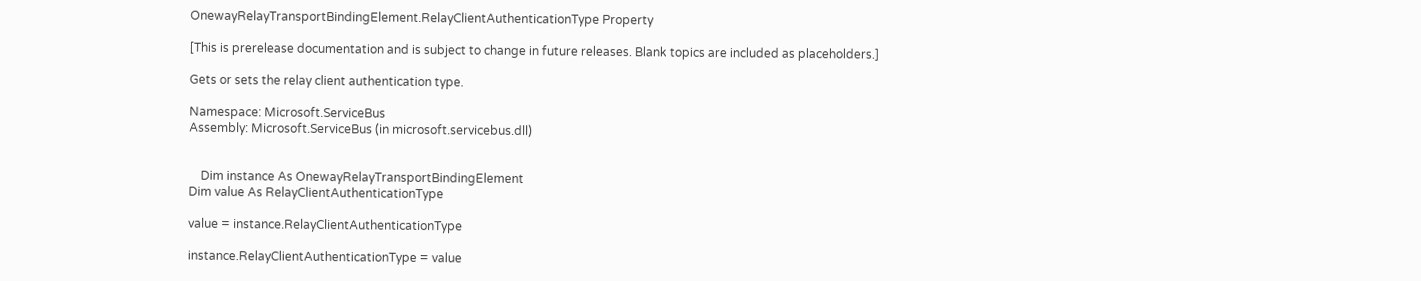OnewayRelayTransportBindingElement.RelayClientAuthenticationType Property

[This is prerelease documentation and is subject to change in future releases. Blank topics are included as placeholders.]

Gets or sets the relay client authentication type.

Namespace: Microsoft.ServiceBus
Assembly: Microsoft.ServiceBus (in microsoft.servicebus.dll)


    Dim instance As OnewayRelayTransportBindingElement
Dim value As RelayClientAuthenticationType

value = instance.RelayClientAuthenticationType

instance.RelayClientAuthenticationType = value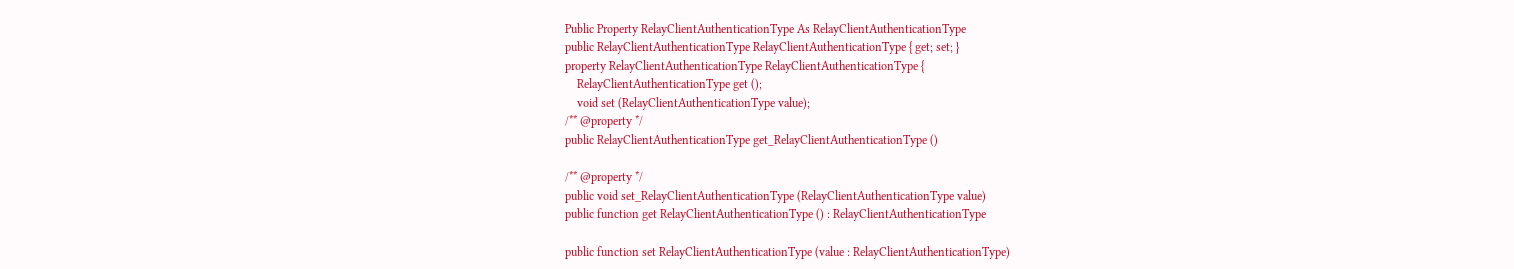Public Property RelayClientAuthenticationType As RelayClientAuthenticationType
public RelayClientAuthenticationType RelayClientAuthenticationType { get; set; }
property RelayClientAuthenticationType RelayClientAuthenticationType {
    RelayClientAuthenticationType get ();
    void set (RelayClientAuthenticationType value);
/** @property */
public RelayClientAuthenticationType get_RelayClientAuthenticationType ()

/** @property */
public void set_RelayClientAuthenticationType (RelayClientAuthenticationType value)
public function get RelayClientAuthenticationType () : RelayClientAuthenticationType

public function set RelayClientAuthenticationType (value : RelayClientAuthenticationType)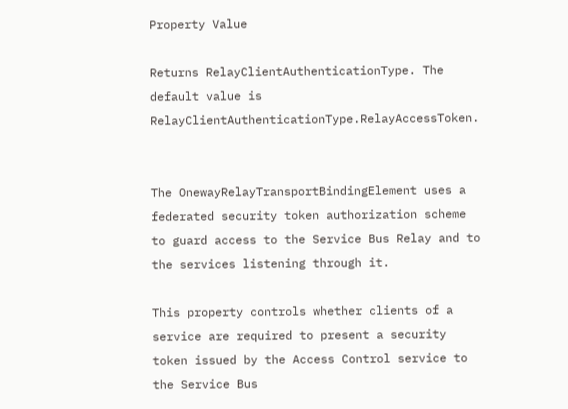Property Value

Returns RelayClientAuthenticationType. The default value is RelayClientAuthenticationType.RelayAccessToken.


The OnewayRelayTransportBindingElement uses a federated security token authorization scheme to guard access to the Service Bus Relay and to the services listening through it.

This property controls whether clients of a service are required to present a security token issued by the Access Control service to the Service Bus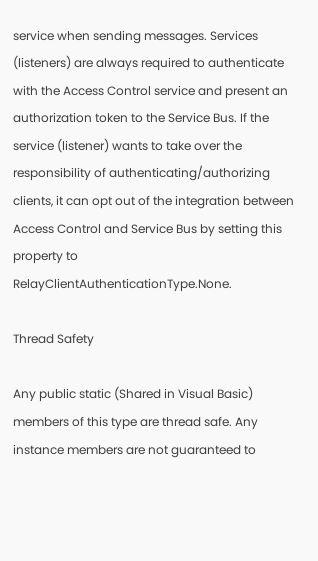service when sending messages. Services (listeners) are always required to authenticate with the Access Control service and present an authorization token to the Service Bus. If the service (listener) wants to take over the responsibility of authenticating/authorizing clients, it can opt out of the integration between Access Control and Service Bus by setting this property to RelayClientAuthenticationType.None.

Thread Safety

Any public static (Shared in Visual Basic) members of this type are thread safe. Any instance members are not guaranteed to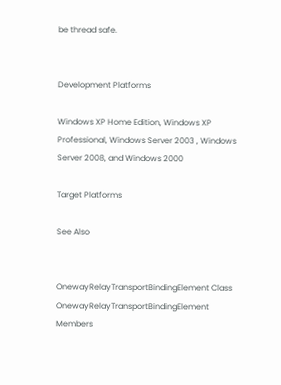be thread safe.


Development Platforms

Windows XP Home Edition, Windows XP Professional, Windows Server 2003 , Windows Server 2008, and Windows 2000

Target Platforms

See Also


OnewayRelayTransportBindingElement Class
OnewayRelayTransportBindingElement Members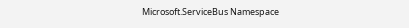Microsoft.ServiceBus Namespace